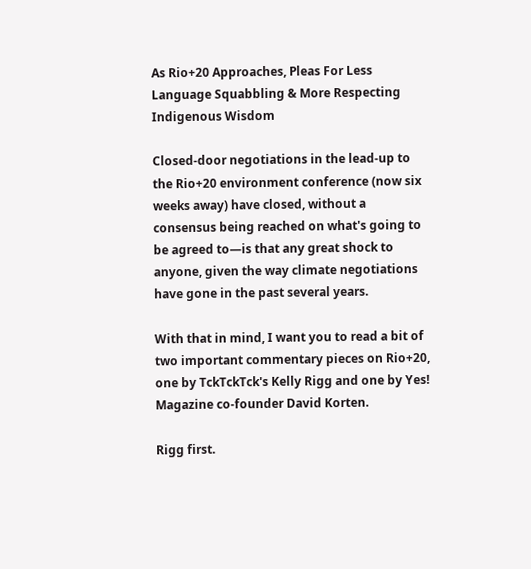As Rio+20 Approaches, Pleas For Less Language Squabbling & More Respecting Indigenous Wisdom

Closed-door negotiations in the lead-up to the Rio+20 environment conference (now six weeks away) have closed, without a consensus being reached on what's going to be agreed to—is that any great shock to anyone, given the way climate negotiations have gone in the past several years.

With that in mind, I want you to read a bit of two important commentary pieces on Rio+20, one by TckTckTck's Kelly Rigg and one by Yes! Magazine co-founder David Korten.

Rigg first.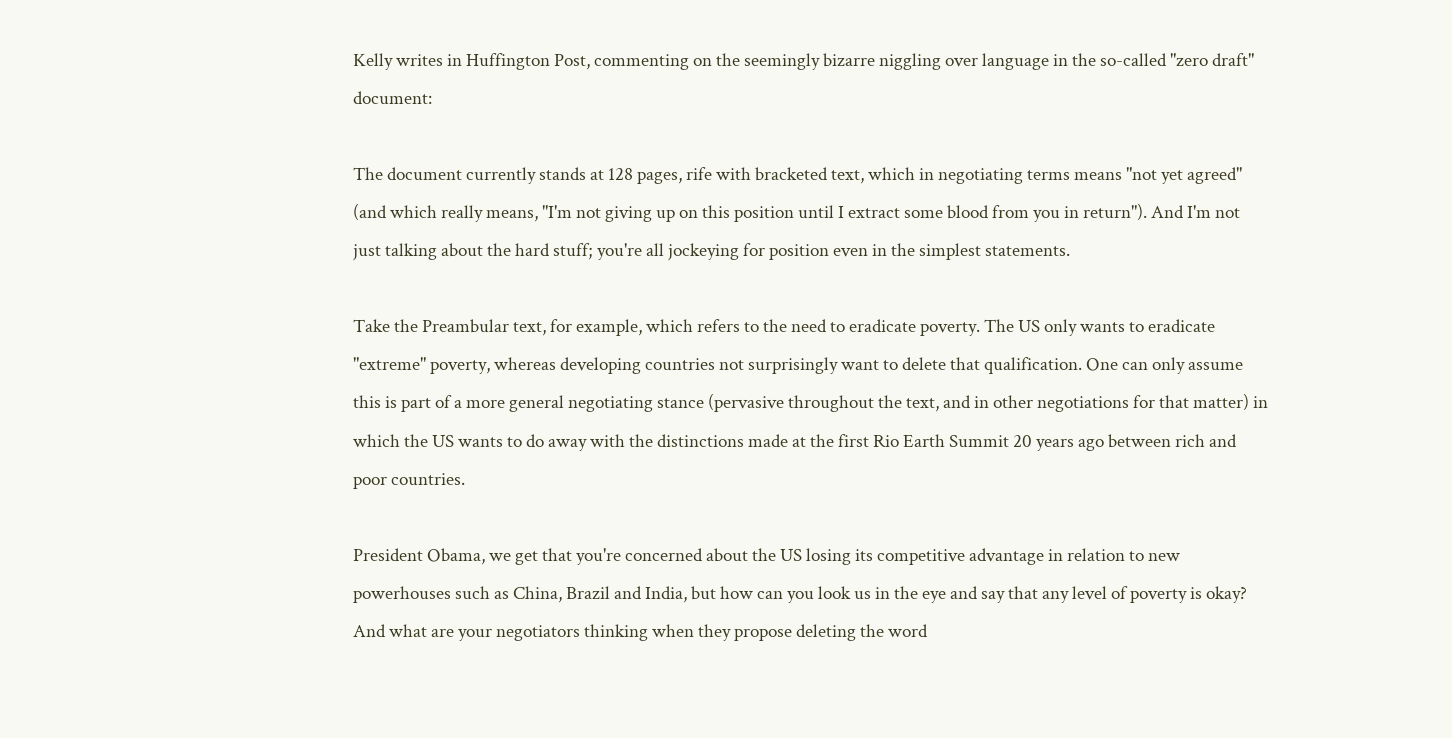Kelly writes in Huffington Post, commenting on the seemingly bizarre niggling over language in the so-called "zero draft" document:

The document currently stands at 128 pages, rife with bracketed text, which in negotiating terms means "not yet agreed" (and which really means, "I'm not giving up on this position until I extract some blood from you in return"). And I'm not just talking about the hard stuff; you're all jockeying for position even in the simplest statements.

Take the Preambular text, for example, which refers to the need to eradicate poverty. The US only wants to eradicate "extreme" poverty, whereas developing countries not surprisingly want to delete that qualification. One can only assume this is part of a more general negotiating stance (pervasive throughout the text, and in other negotiations for that matter) in which the US wants to do away with the distinctions made at the first Rio Earth Summit 20 years ago between rich and poor countries.

President Obama, we get that you're concerned about the US losing its competitive advantage in relation to new powerhouses such as China, Brazil and India, but how can you look us in the eye and say that any level of poverty is okay? And what are your negotiators thinking when they propose deleting the word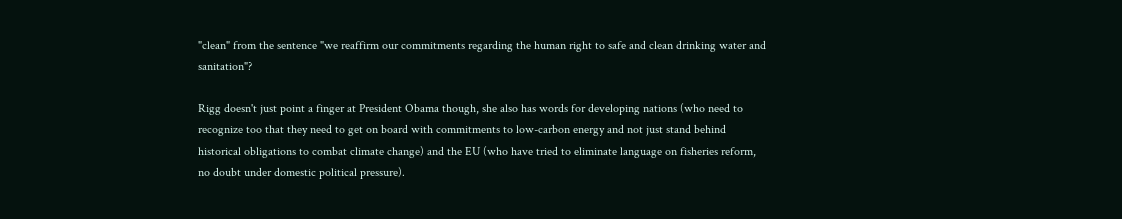"clean" from the sentence "we reaffirm our commitments regarding the human right to safe and clean drinking water and sanitation"?

Rigg doesn't just point a finger at President Obama though, she also has words for developing nations (who need to recognize too that they need to get on board with commitments to low-carbon energy and not just stand behind historical obligations to combat climate change) and the EU (who have tried to eliminate language on fisheries reform, no doubt under domestic political pressure).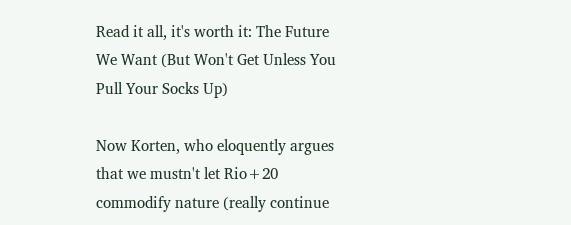Read it all, it's worth it: The Future We Want (But Won't Get Unless You Pull Your Socks Up)

Now Korten, who eloquently argues that we mustn't let Rio+20 commodify nature (really continue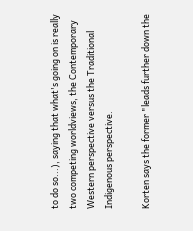to do so...), saying that what's going on is really two competing worldviews, the Contemporary Western perspective versus the Traditional Indigenous perspective.

Korten says the former "leads further down the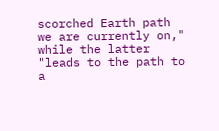scorched Earth path we are currently on," while the latter "leads to the path to a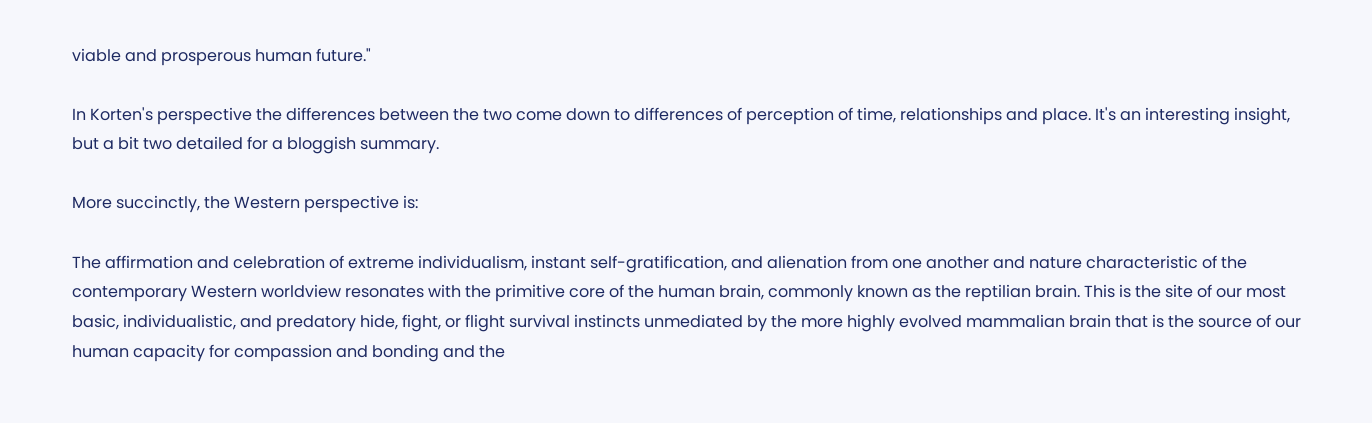viable and prosperous human future."

In Korten's perspective the differences between the two come down to differences of perception of time, relationships and place. It's an interesting insight, but a bit two detailed for a bloggish summary.

More succinctly, the Western perspective is:

The affirmation and celebration of extreme individualism, instant self-gratification, and alienation from one another and nature characteristic of the contemporary Western worldview resonates with the primitive core of the human brain, commonly known as the reptilian brain. This is the site of our most basic, individualistic, and predatory hide, fight, or flight survival instincts unmediated by the more highly evolved mammalian brain that is the source of our human capacity for compassion and bonding and the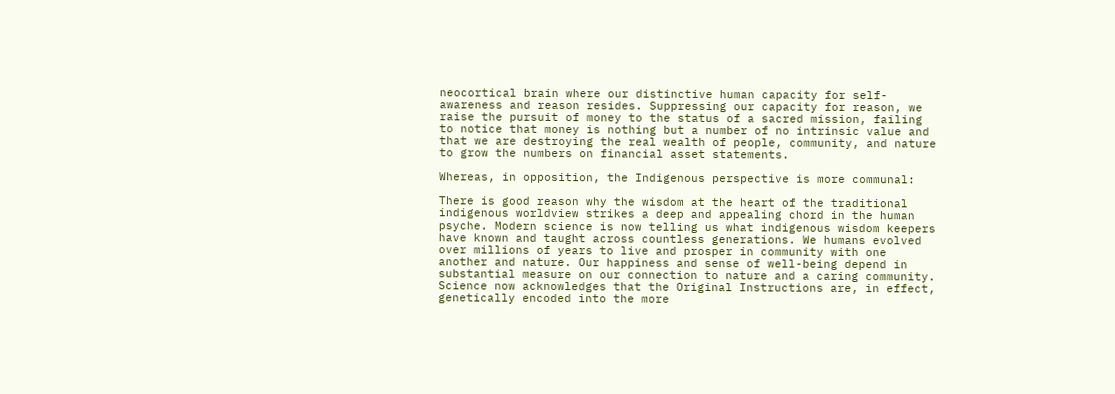neocortical brain where our distinctive human capacity for self-awareness and reason resides. Suppressing our capacity for reason, we raise the pursuit of money to the status of a sacred mission, failing to notice that money is nothing but a number of no intrinsic value and that we are destroying the real wealth of people, community, and nature to grow the numbers on financial asset statements.

Whereas, in opposition, the Indigenous perspective is more communal:

There is good reason why the wisdom at the heart of the traditional indigenous worldview strikes a deep and appealing chord in the human psyche. Modern science is now telling us what indigenous wisdom keepers have known and taught across countless generations. We humans evolved over millions of years to live and prosper in community with one another and nature. Our happiness and sense of well-being depend in substantial measure on our connection to nature and a caring community. Science now acknowledges that the Original Instructions are, in effect, genetically encoded into the more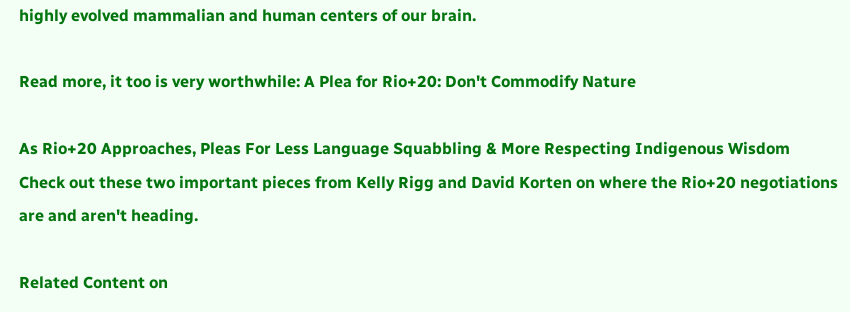highly evolved mammalian and human centers of our brain.

Read more, it too is very worthwhile: A Plea for Rio+20: Don't Commodify Nature

As Rio+20 Approaches, Pleas For Less Language Squabbling & More Respecting Indigenous Wisdom
Check out these two important pieces from Kelly Rigg and David Korten on where the Rio+20 negotiations are and aren't heading.

Related Content on